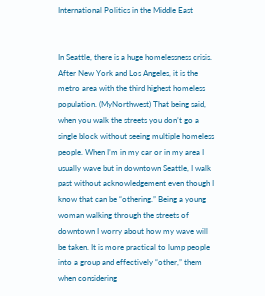International Politics in the Middle East


In Seattle, there is a huge homelessness crisis. After New York and Los Angeles, it is the metro area with the third highest homeless population. (MyNorthwest) That being said, when you walk the streets you don’t go a single block without seeing multiple homeless people. When I’m in my car or in my area I usually wave but in downtown Seattle, I walk past without acknowledgement even though I know that can be “othering.” Being a young woman walking through the streets of downtown I worry about how my wave will be taken. It is more practical to lump people into a group and effectively “other,” them when considering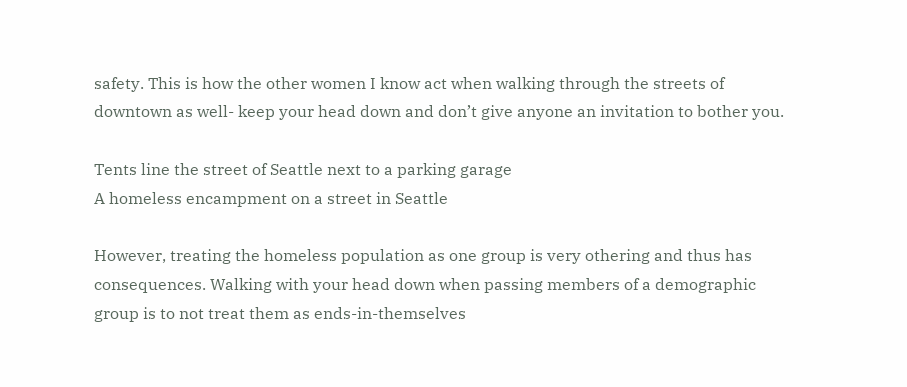safety. This is how the other women I know act when walking through the streets of downtown as well- keep your head down and don’t give anyone an invitation to bother you.

Tents line the street of Seattle next to a parking garage
A homeless encampment on a street in Seattle

However, treating the homeless population as one group is very othering and thus has consequences. Walking with your head down when passing members of a demographic group is to not treat them as ends-in-themselves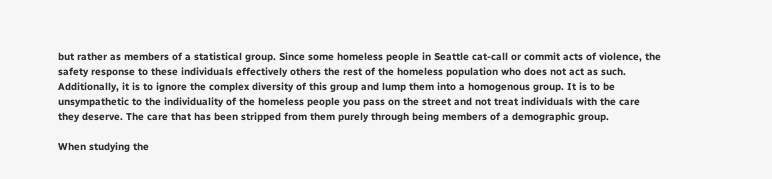but rather as members of a statistical group. Since some homeless people in Seattle cat-call or commit acts of violence, the safety response to these individuals effectively others the rest of the homeless population who does not act as such. Additionally, it is to ignore the complex diversity of this group and lump them into a homogenous group. It is to be unsympathetic to the individuality of the homeless people you pass on the street and not treat individuals with the care they deserve. The care that has been stripped from them purely through being members of a demographic group.

When studying the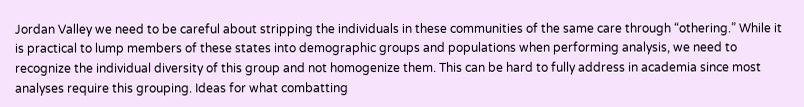Jordan Valley we need to be careful about stripping the individuals in these communities of the same care through “othering.” While it is practical to lump members of these states into demographic groups and populations when performing analysis, we need to recognize the individual diversity of this group and not homogenize them. This can be hard to fully address in academia since most analyses require this grouping. Ideas for what combatting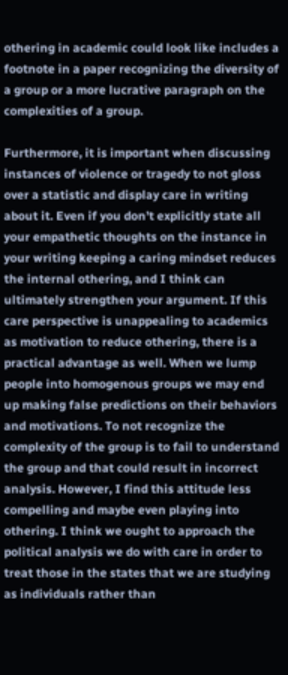othering in academic could look like includes a footnote in a paper recognizing the diversity of a group or a more lucrative paragraph on the complexities of a group.

Furthermore, it is important when discussing instances of violence or tragedy to not gloss over a statistic and display care in writing about it. Even if you don’t explicitly state all your empathetic thoughts on the instance in your writing keeping a caring mindset reduces the internal othering, and I think can ultimately strengthen your argument. If this care perspective is unappealing to academics as motivation to reduce othering, there is a practical advantage as well. When we lump people into homogenous groups we may end up making false predictions on their behaviors and motivations. To not recognize the complexity of the group is to fail to understand the group and that could result in incorrect analysis. However, I find this attitude less compelling and maybe even playing into othering. I think we ought to approach the political analysis we do with care in order to treat those in the states that we are studying as individuals rather than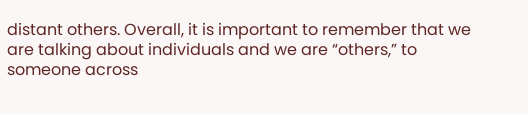distant others. Overall, it is important to remember that we are talking about individuals and we are “others,” to someone across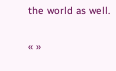the world as well.


« »